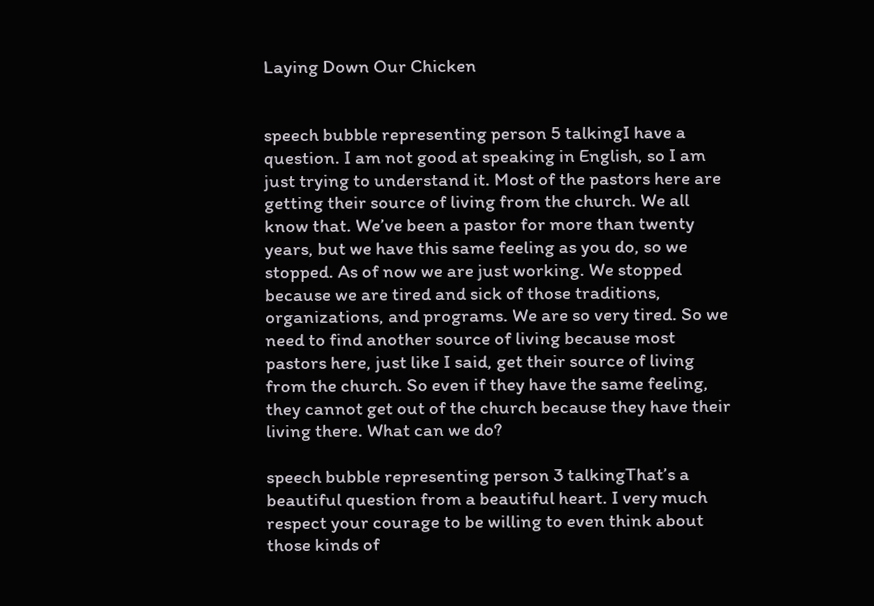Laying Down Our Chicken


speech bubble representing person 5 talkingI have a question. I am not good at speaking in English, so I am just trying to understand it. Most of the pastors here are getting their source of living from the church. We all know that. We’ve been a pastor for more than twenty years, but we have this same feeling as you do, so we stopped. As of now we are just working. We stopped because we are tired and sick of those traditions, organizations, and programs. We are so very tired. So we need to find another source of living because most pastors here, just like I said, get their source of living from the church. So even if they have the same feeling, they cannot get out of the church because they have their living there. What can we do?

speech bubble representing person 3 talkingThat’s a beautiful question from a beautiful heart. I very much respect your courage to be willing to even think about those kinds of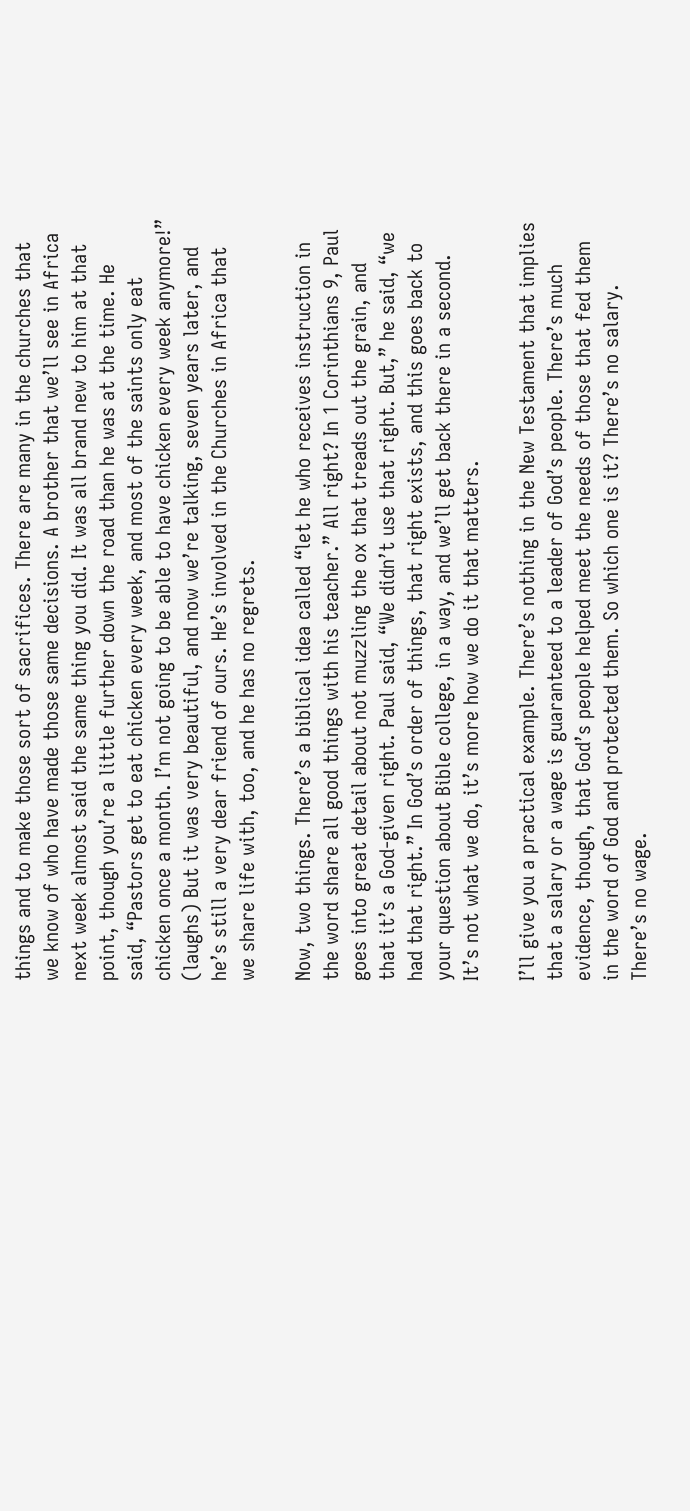things and to make those sort of sacrifices. There are many in the churches that we know of who have made those same decisions. A brother that we’ll see in Africa next week almost said the same thing you did. It was all brand new to him at that point, though you’re a little further down the road than he was at the time. He said, “Pastors get to eat chicken every week, and most of the saints only eat chicken once a month. I’m not going to be able to have chicken every week anymore!” (laughs) But it was very beautiful, and now we’re talking, seven years later, and he’s still a very dear friend of ours. He’s involved in the Churches in Africa that we share life with, too, and he has no regrets.

Now, two things. There’s a biblical idea called “let he who receives instruction in the word share all good things with his teacher.” All right? In 1 Corinthians 9, Paul goes into great detail about not muzzling the ox that treads out the grain, and that it’s a God-given right. Paul said, “We didn’t use that right. But,” he said, “we had that right.” In God’s order of things, that right exists, and this goes back to your question about Bible college, in a way, and we’ll get back there in a second. It’s not what we do, it’s more how we do it that matters.

I’ll give you a practical example. There’s nothing in the New Testament that implies that a salary or a wage is guaranteed to a leader of God’s people. There’s much evidence, though, that God’s people helped meet the needs of those that fed them in the word of God and protected them. So which one is it? There’s no salary. There’s no wage.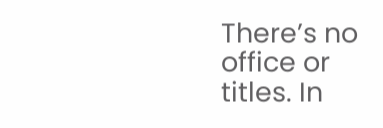There’s no office or titles. In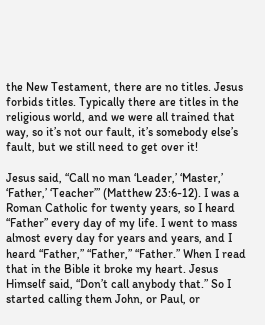the New Testament, there are no titles. Jesus forbids titles. Typically there are titles in the religious world, and we were all trained that way, so it’s not our fault, it’s somebody else’s fault, but we still need to get over it!

Jesus said, “Call no man ‘Leader,’ ‘Master,’ ‘Father,’ ‘Teacher’” (Matthew 23:6-12). I was a Roman Catholic for twenty years, so I heard “Father” every day of my life. I went to mass almost every day for years and years, and I heard “Father,” “Father,” “Father.” When I read that in the Bible it broke my heart. Jesus Himself said, “Don’t call anybody that.” So I started calling them John, or Paul, or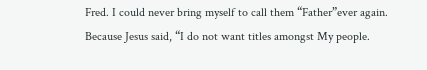Fred. I could never bring myself to call them “Father”ever again. Because Jesus said, “I do not want titles amongst My people.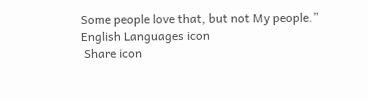Some people love that, but not My people.”
English Languages icon
 Share icon